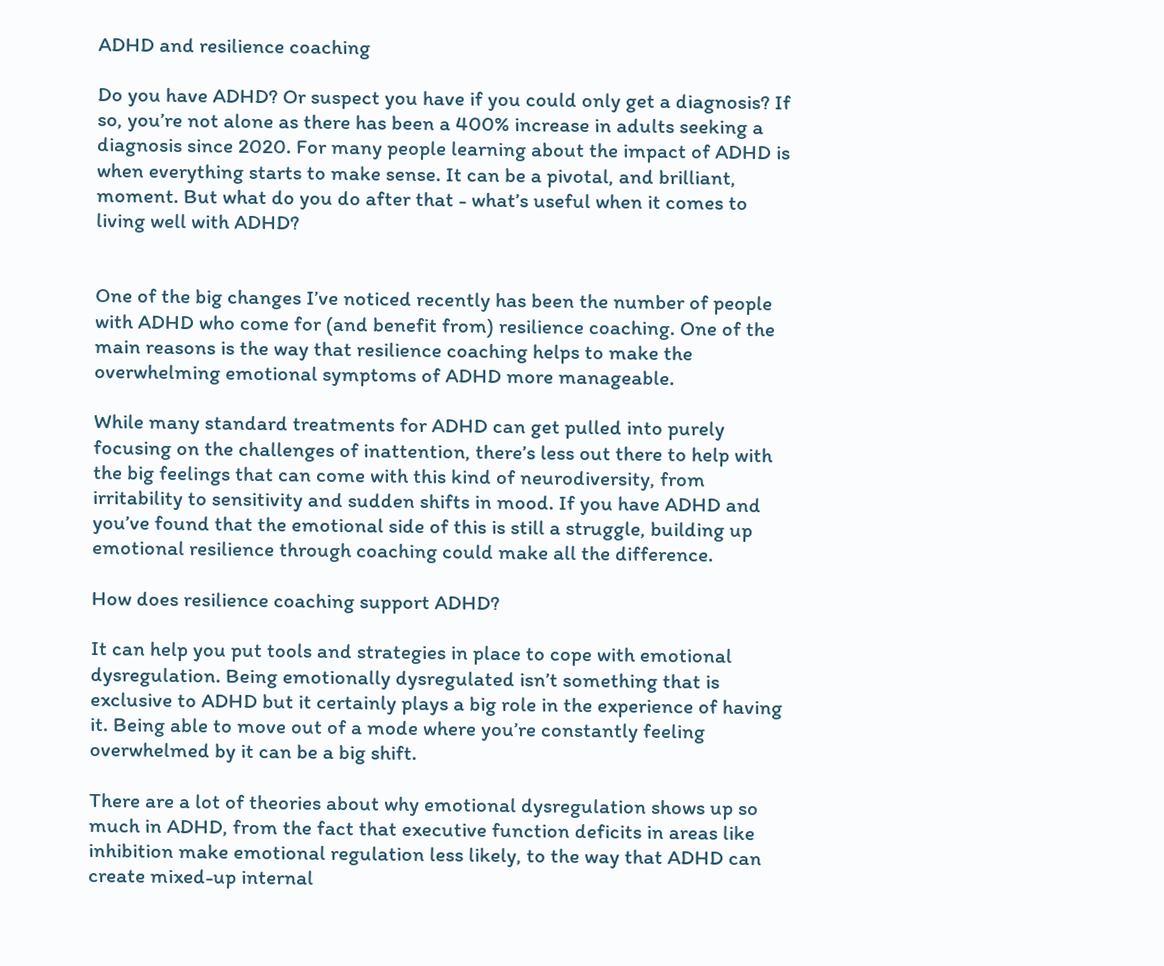ADHD and resilience coaching

Do you have ADHD? Or suspect you have if you could only get a diagnosis? If so, you’re not alone as there has been a 400% increase in adults seeking a diagnosis since 2020. For many people learning about the impact of ADHD is when everything starts to make sense. It can be a pivotal, and brilliant, moment. But what do you do after that - what’s useful when it comes to living well with ADHD?


One of the big changes I’ve noticed recently has been the number of people with ADHD who come for (and benefit from) resilience coaching. One of the main reasons is the way that resilience coaching helps to make the overwhelming emotional symptoms of ADHD more manageable.

While many standard treatments for ADHD can get pulled into purely focusing on the challenges of inattention, there’s less out there to help with the big feelings that can come with this kind of neurodiversity, from irritability to sensitivity and sudden shifts in mood. If you have ADHD and you’ve found that the emotional side of this is still a struggle, building up emotional resilience through coaching could make all the difference.

How does resilience coaching support ADHD?

It can help you put tools and strategies in place to cope with emotional dysregulation. Being emotionally dysregulated isn’t something that is exclusive to ADHD but it certainly plays a big role in the experience of having it. Being able to move out of a mode where you’re constantly feeling overwhelmed by it can be a big shift.

There are a lot of theories about why emotional dysregulation shows up so much in ADHD, from the fact that executive function deficits in areas like inhibition make emotional regulation less likely, to the way that ADHD can create mixed-up internal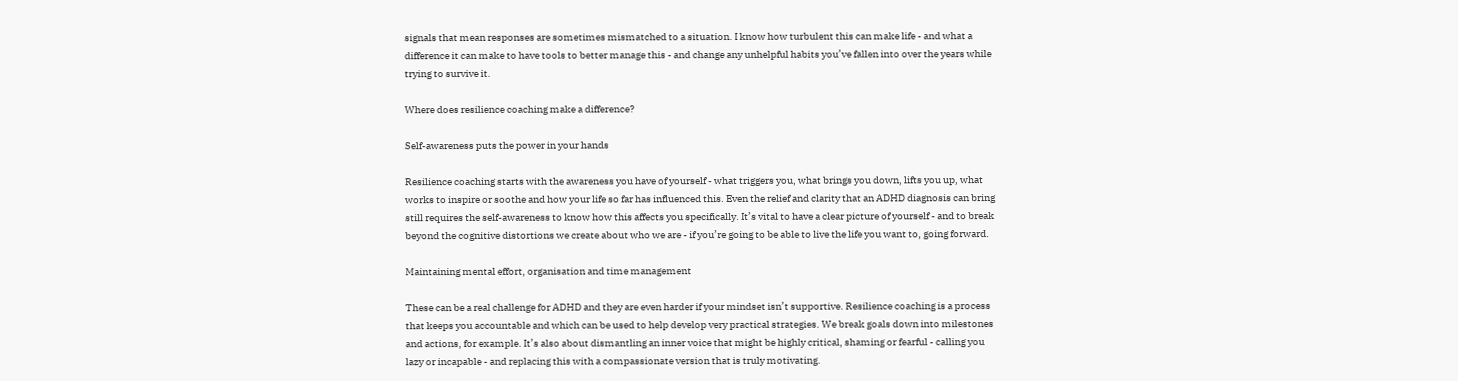signals that mean responses are sometimes mismatched to a situation. I know how turbulent this can make life - and what a difference it can make to have tools to better manage this - and change any unhelpful habits you’ve fallen into over the years while trying to survive it.

Where does resilience coaching make a difference?

Self-awareness puts the power in your hands

Resilience coaching starts with the awareness you have of yourself - what triggers you, what brings you down, lifts you up, what works to inspire or soothe and how your life so far has influenced this. Even the relief and clarity that an ADHD diagnosis can bring still requires the self-awareness to know how this affects you specifically. It’s vital to have a clear picture of yourself - and to break beyond the cognitive distortions we create about who we are - if you’re going to be able to live the life you want to, going forward.

Maintaining mental effort, organisation and time management

These can be a real challenge for ADHD and they are even harder if your mindset isn’t supportive. Resilience coaching is a process that keeps you accountable and which can be used to help develop very practical strategies. We break goals down into milestones and actions, for example. It’s also about dismantling an inner voice that might be highly critical, shaming or fearful - calling you lazy or incapable - and replacing this with a compassionate version that is truly motivating.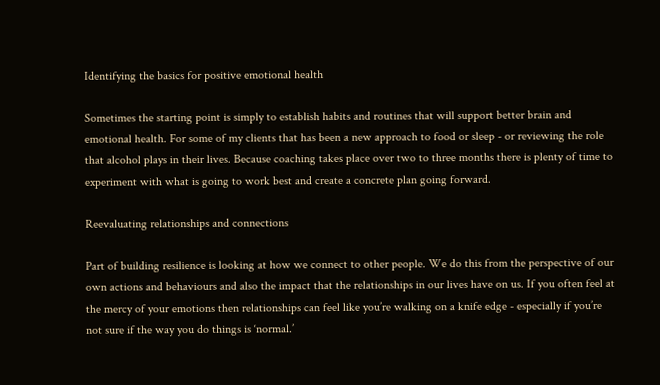Identifying the basics for positive emotional health

Sometimes the starting point is simply to establish habits and routines that will support better brain and emotional health. For some of my clients that has been a new approach to food or sleep - or reviewing the role that alcohol plays in their lives. Because coaching takes place over two to three months there is plenty of time to experiment with what is going to work best and create a concrete plan going forward.

Reevaluating relationships and connections

Part of building resilience is looking at how we connect to other people. We do this from the perspective of our own actions and behaviours and also the impact that the relationships in our lives have on us. If you often feel at the mercy of your emotions then relationships can feel like you’re walking on a knife edge - especially if you’re not sure if the way you do things is ‘normal.’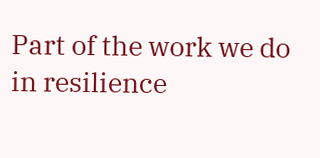Part of the work we do in resilience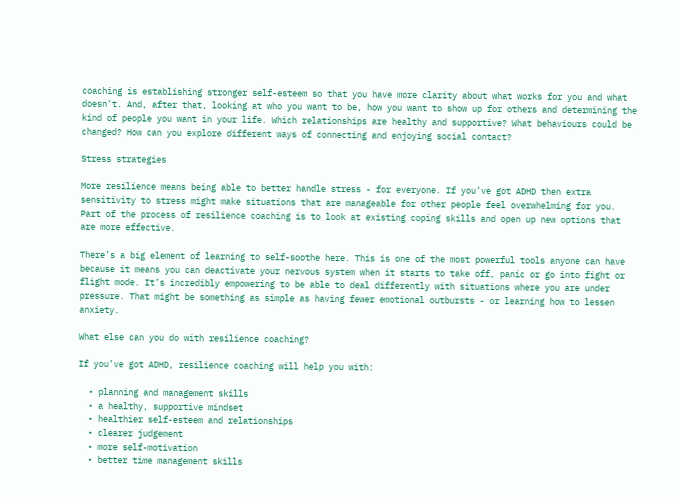coaching is establishing stronger self-esteem so that you have more clarity about what works for you and what doesn’t. And, after that, looking at who you want to be, how you want to show up for others and determining the kind of people you want in your life. Which relationships are healthy and supportive? What behaviours could be changed? How can you explore different ways of connecting and enjoying social contact?

Stress strategies

More resilience means being able to better handle stress - for everyone. If you’ve got ADHD then extra sensitivity to stress might make situations that are manageable for other people feel overwhelming for you. Part of the process of resilience coaching is to look at existing coping skills and open up new options that are more effective.

There’s a big element of learning to self-soothe here. This is one of the most powerful tools anyone can have because it means you can deactivate your nervous system when it starts to take off, panic or go into fight or flight mode. It’s incredibly empowering to be able to deal differently with situations where you are under pressure. That might be something as simple as having fewer emotional outbursts - or learning how to lessen anxiety.

What else can you do with resilience coaching?

If you’ve got ADHD, resilience coaching will help you with:

  • planning and management skills
  • a healthy, supportive mindset
  • healthier self-esteem and relationships
  • clearer judgement
  • more self-motivation
  • better time management skills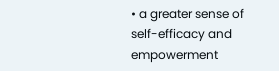• a greater sense of self-efficacy and empowerment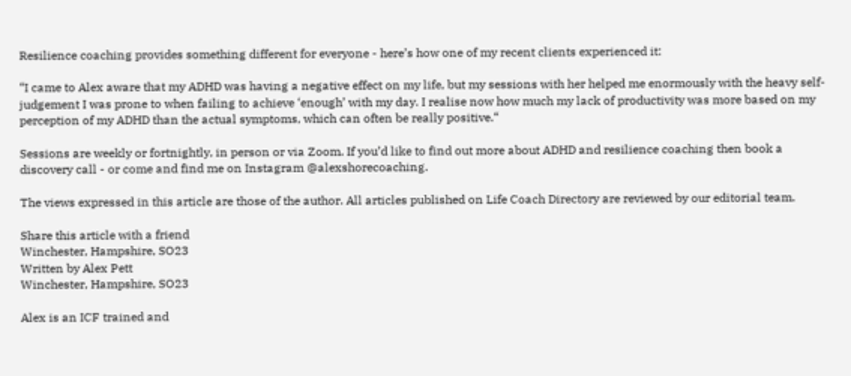Resilience coaching provides something different for everyone - here’s how one of my recent clients experienced it:

“I came to Alex aware that my ADHD was having a negative effect on my life, but my sessions with her helped me enormously with the heavy self-judgement I was prone to when failing to achieve ‘enough’ with my day. I realise now how much my lack of productivity was more based on my perception of my ADHD than the actual symptoms, which can often be really positive.“

Sessions are weekly or fortnightly, in person or via Zoom. If you’d like to find out more about ADHD and resilience coaching then book a discovery call - or come and find me on Instagram @alexshorecoaching.

The views expressed in this article are those of the author. All articles published on Life Coach Directory are reviewed by our editorial team.

Share this article with a friend
Winchester, Hampshire, SO23
Written by Alex Pett
Winchester, Hampshire, SO23

Alex is an ICF trained and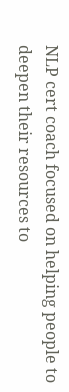NLP cert coach focused on helping people to deepen their resources to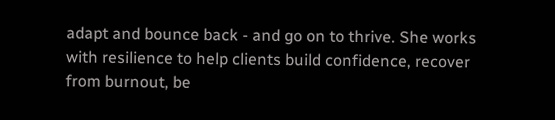adapt and bounce back - and go on to thrive. She works with resilience to help clients build confidence, recover from burnout, be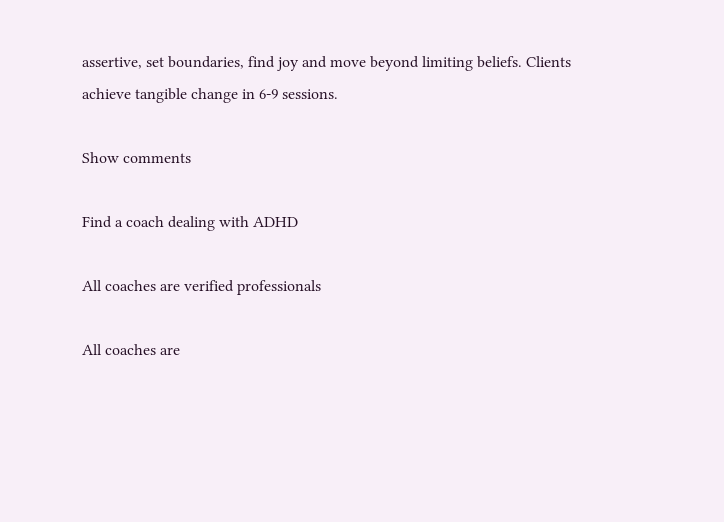assertive, set boundaries, find joy and move beyond limiting beliefs. Clients achieve tangible change in 6-9 sessions.

Show comments

Find a coach dealing with ADHD

All coaches are verified professionals

All coaches are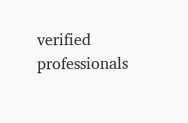verified professionals